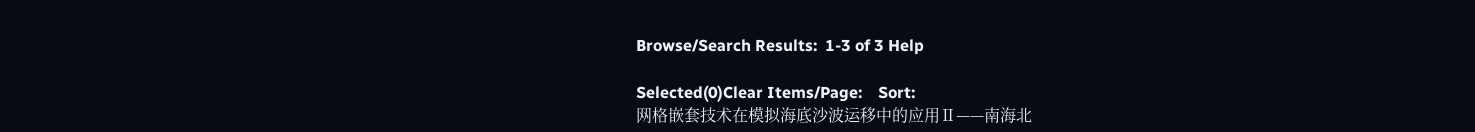Browse/Search Results:  1-3 of 3 Help

Selected(0)Clear Items/Page:    Sort:
网格嵌套技术在模拟海底沙波运移中的应用Ⅱ——南海北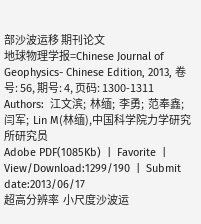部沙波运移 期刊论文
地球物理学报=Chinese Journal of Geophysics- Chinese Edition, 2013, 卷号: 56, 期号: 4, 页码: 1300-1311
Authors:  江文滨;  林缅;  李勇;  范奉鑫;  闫军;  Lin M(林缅),中国科学院力学研究所研究员
Adobe PDF(1085Kb)  |  Favorite  |  View/Download:1299/190  |  Submit date:2013/06/17
超高分辨率  小尺度沙波运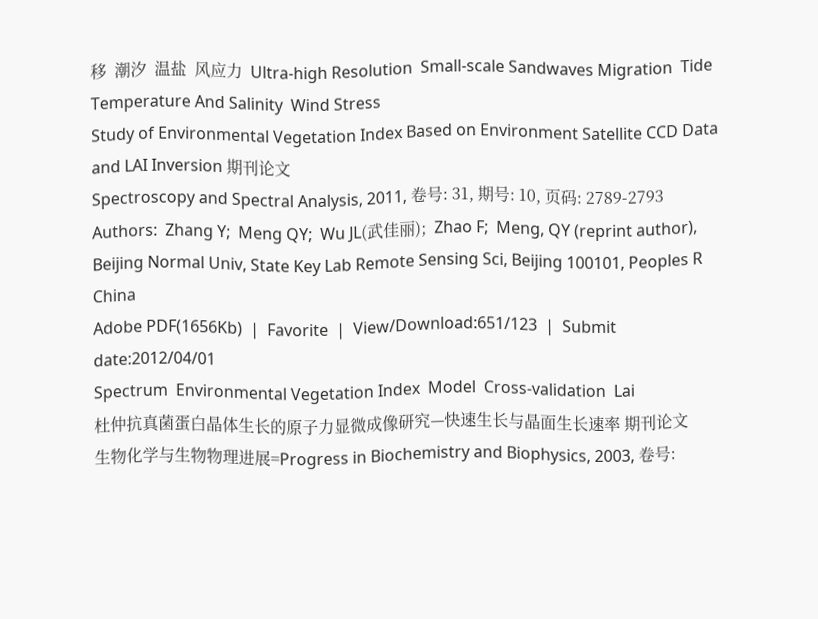移  潮汐  温盐  风应力  Ultra-high Resolution  Small-scale Sandwaves Migration  Tide  Temperature And Salinity  Wind Stress
Study of Environmental Vegetation Index Based on Environment Satellite CCD Data and LAI Inversion 期刊论文
Spectroscopy and Spectral Analysis, 2011, 卷号: 31, 期号: 10, 页码: 2789-2793
Authors:  Zhang Y;  Meng QY;  Wu JL(武佳丽);  Zhao F;  Meng, QY (reprint author), Beijing Normal Univ, State Key Lab Remote Sensing Sci, Beijing 100101, Peoples R China
Adobe PDF(1656Kb)  |  Favorite  |  View/Download:651/123  |  Submit date:2012/04/01
Spectrum  Environmental Vegetation Index  Model  Cross-validation  Lai
杜仲抗真菌蛋白晶体生长的原子力显微成像研究—快速生长与晶面生长速率 期刊论文
生物化学与生物物理进展=Progress in Biochemistry and Biophysics, 2003, 卷号: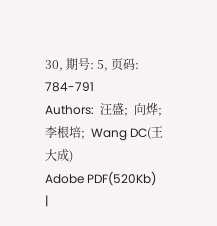30, 期号: 5, 页码: 784-791
Authors:  汪盛;  向烨;  李根培;  Wang DC(王大成)
Adobe PDF(520Kb)  |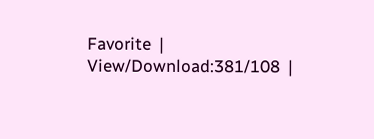Favorite  |  View/Download:381/108  |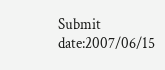Submit date:2007/06/15